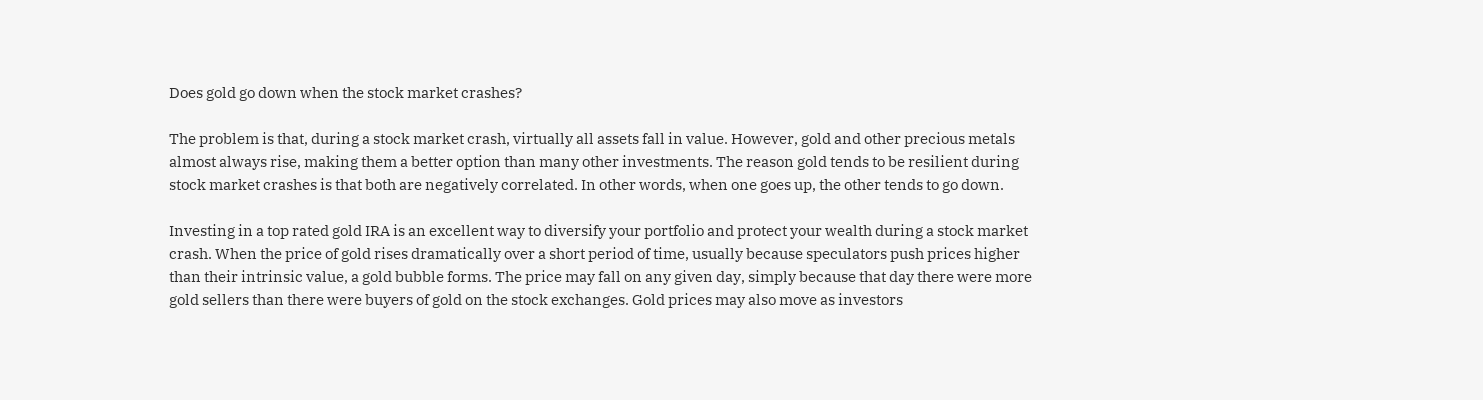Does gold go down when the stock market crashes?

The problem is that, during a stock market crash, virtually all assets fall in value. However, gold and other precious metals almost always rise, making them a better option than many other investments. The reason gold tends to be resilient during stock market crashes is that both are negatively correlated. In other words, when one goes up, the other tends to go down.

Investing in a top rated gold IRA is an excellent way to diversify your portfolio and protect your wealth during a stock market crash. When the price of gold rises dramatically over a short period of time, usually because speculators push prices higher than their intrinsic value, a gold bubble forms. The price may fall on any given day, simply because that day there were more gold sellers than there were buyers of gold on the stock exchanges. Gold prices may also move as investors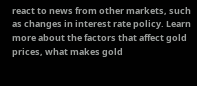react to news from other markets, such as changes in interest rate policy. Learn more about the factors that affect gold prices, what makes gold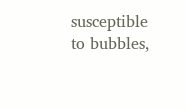susceptible to bubbles,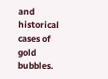and historical cases of gold bubbles.